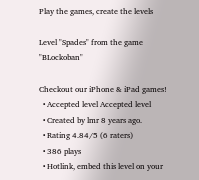Play the games, create the levels

Level "Spades" from the game "BLockoban"

Checkout our iPhone & iPad games!
  • Accepted level Accepted level
  • Created by lmr 8 years ago.
  • Rating 4.84/5 (6 raters)
  • 386 plays
  • Hotlink, embed this level on your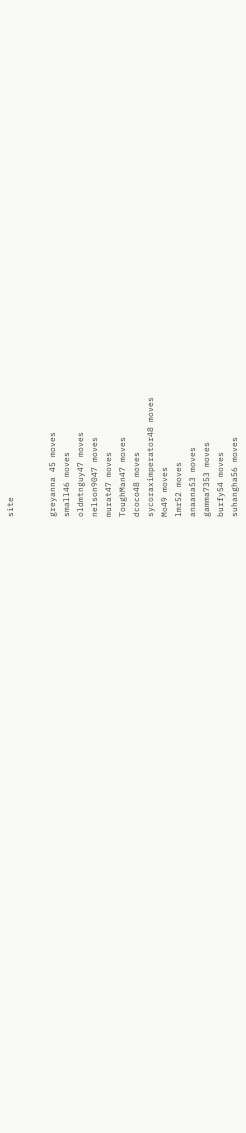site


greyanna 45 moves
small46 moves
oldmtnguy47 moves
nelson9047 moves
murat47 moves
ToughMan47 moves
dcoco48 moves
sycoraximperator48 moves
Mo49 moves
lmr52 moves
anaana53 moves
gamma7353 moves
burfy54 moves
suhangha56 moves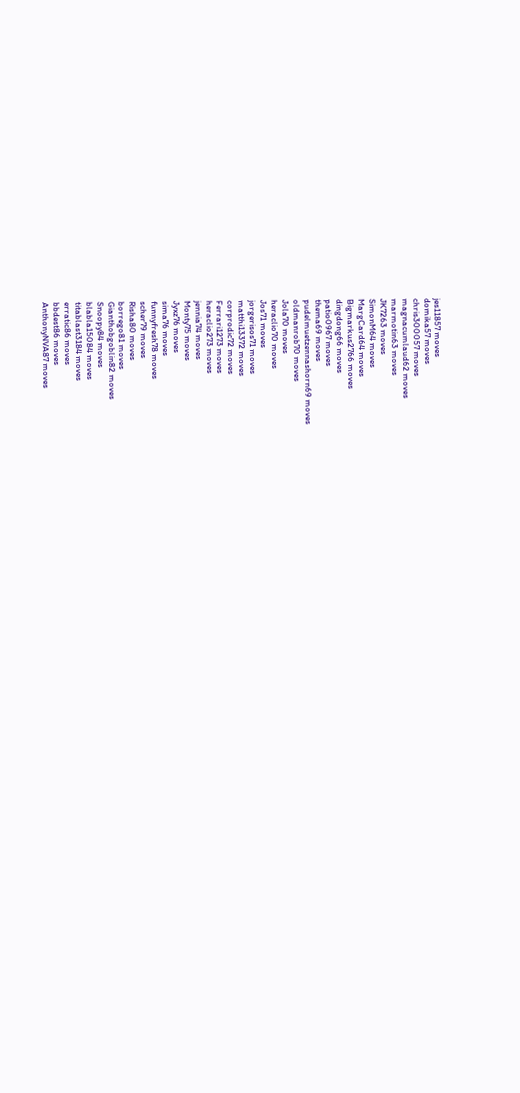jes11857 moves
domika57 moves
chris300057 moves
magnacumlaud62 moves
marmotin63 moves
JK7263 moves
SimonM64 moves
MargCard64 moves
Bigmarkus2766 moves
dingdong66 moves
patio0967 moves
thema69 moves
pudelmuetzennashorn69 moves
oldmanrob70 moves
Jola70 moves
heraclio70 moves
Jos71 moves
jorgerisos71 moves
matthi13372 moves
corprodic72 moves
Ferrari1273 moves
heraclio273 moves
jennia74 moves
Monty75 moves
Jyxz76 moves
sima76 moves
funnyfresh78 moves
scher79 moves
Risha80 moves
borrego81 moves
Gianthobgoblin82 moves
Snoopy84 moves
blabla15084 moves
titablast3184 moves
erratic86 moves
bbdest86 moves
AnthonyNVA87 moves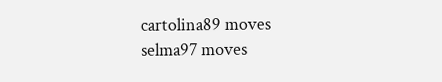cartolina89 moves
selma97 moves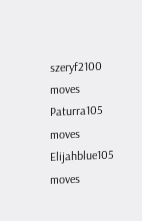szeryf2100 moves
Paturra105 moves
Elijahblue105 moves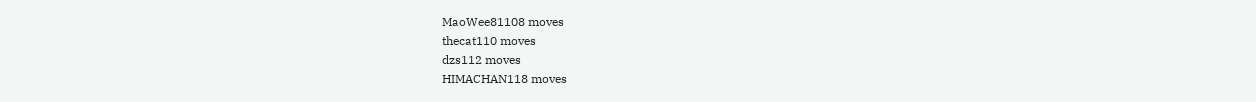MaoWee81108 moves
thecat110 moves
dzs112 moves
HIMACHAN118 moves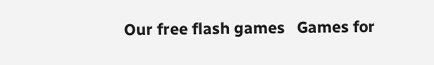Our free flash games   Games for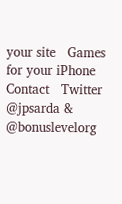your site   Games for your iPhone   Contact   Twitter @jpsarda & @bonuslevelorg